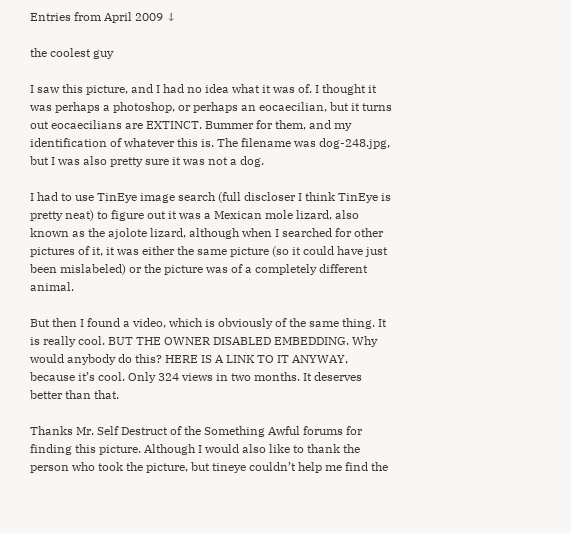Entries from April 2009 ↓

the coolest guy

I saw this picture, and I had no idea what it was of. I thought it was perhaps a photoshop, or perhaps an eocaecilian, but it turns out eocaecilians are EXTINCT. Bummer for them, and my identification of whatever this is. The filename was dog-248.jpg, but I was also pretty sure it was not a dog.

I had to use TinEye image search (full discloser I think TinEye is pretty neat) to figure out it was a Mexican mole lizard, also known as the ajolote lizard, although when I searched for other pictures of it, it was either the same picture (so it could have just been mislabeled) or the picture was of a completely different animal.

But then I found a video, which is obviously of the same thing. It is really cool. BUT THE OWNER DISABLED EMBEDDING. Why would anybody do this? HERE IS A LINK TO IT ANYWAY, because it’s cool. Only 324 views in two months. It deserves better than that.

Thanks Mr. Self Destruct of the Something Awful forums for finding this picture. Although I would also like to thank the person who took the picture, but tineye couldn’t help me find the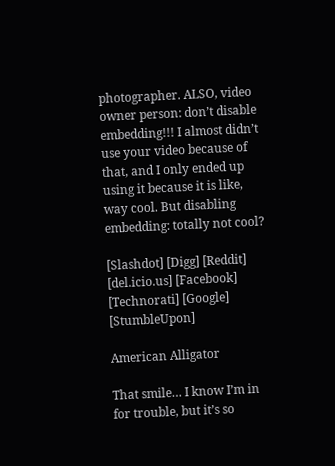photographer. ALSO, video owner person: don’t disable embedding!!! I almost didn’t use your video because of that, and I only ended up using it because it is like, way cool. But disabling embedding: totally not cool?

[Slashdot] [Digg] [Reddit] [del.icio.us] [Facebook] [Technorati] [Google] [StumbleUpon]

American Alligator

That smile… I know I’m in for trouble, but it’s so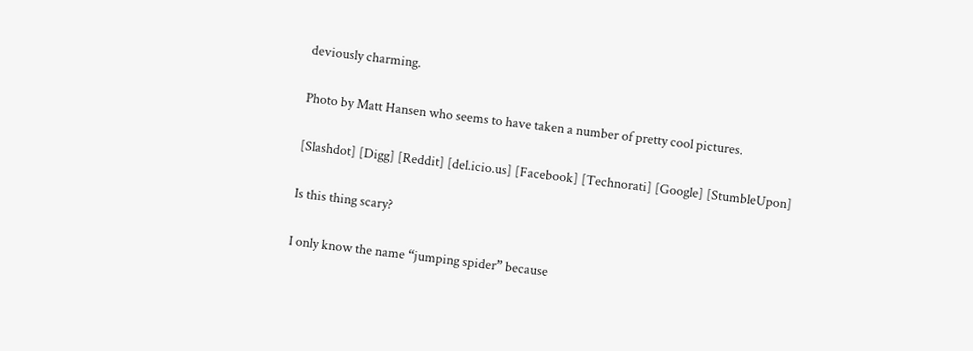deviously charming.

Photo by Matt Hansen who seems to have taken a number of pretty cool pictures.

[Slashdot] [Digg] [Reddit] [del.icio.us] [Facebook] [Technorati] [Google] [StumbleUpon]

Is this thing scary?

I only know the name “jumping spider” because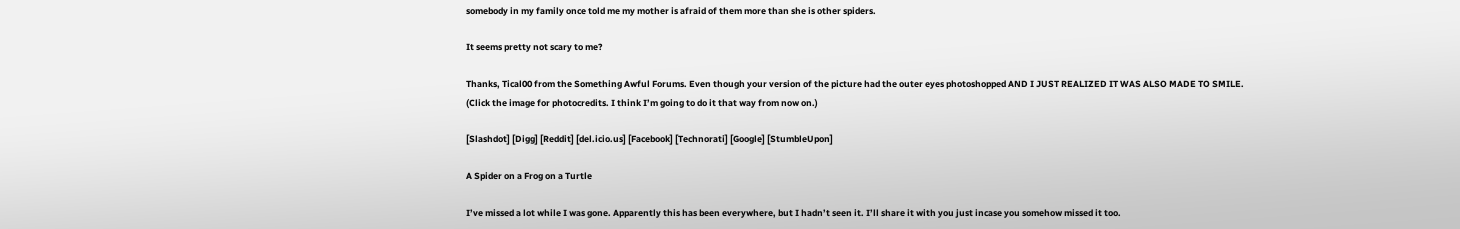somebody in my family once told me my mother is afraid of them more than she is other spiders.

It seems pretty not scary to me?

Thanks, Tical00 from the Something Awful Forums. Even though your version of the picture had the outer eyes photoshopped AND I JUST REALIZED IT WAS ALSO MADE TO SMILE.
(Click the image for photocredits. I think I’m going to do it that way from now on.)

[Slashdot] [Digg] [Reddit] [del.icio.us] [Facebook] [Technorati] [Google] [StumbleUpon]

A Spider on a Frog on a Turtle

I’ve missed a lot while I was gone. Apparently this has been everywhere, but I hadn’t seen it. I’ll share it with you just incase you somehow missed it too.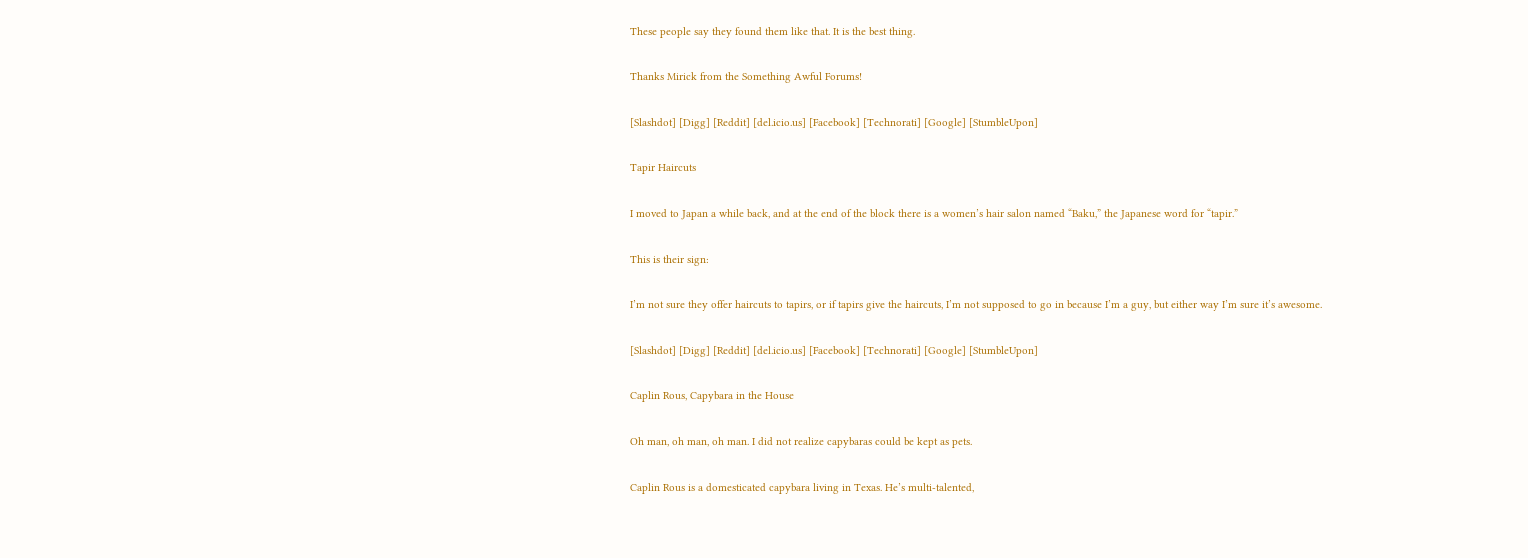These people say they found them like that. It is the best thing.

Thanks Mirick from the Something Awful Forums!

[Slashdot] [Digg] [Reddit] [del.icio.us] [Facebook] [Technorati] [Google] [StumbleUpon]

Tapir Haircuts

I moved to Japan a while back, and at the end of the block there is a women’s hair salon named “Baku,” the Japanese word for “tapir.”

This is their sign:

I’m not sure they offer haircuts to tapirs, or if tapirs give the haircuts, I’m not supposed to go in because I’m a guy, but either way I’m sure it’s awesome.

[Slashdot] [Digg] [Reddit] [del.icio.us] [Facebook] [Technorati] [Google] [StumbleUpon]

Caplin Rous, Capybara in the House

Oh man, oh man, oh man. I did not realize capybaras could be kept as pets.

Caplin Rous is a domesticated capybara living in Texas. He’s multi-talented,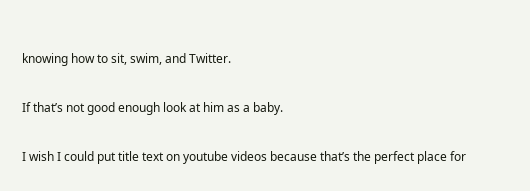knowing how to sit, swim, and Twitter.

If that’s not good enough look at him as a baby.

I wish I could put title text on youtube videos because that’s the perfect place for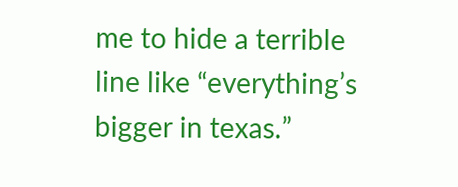me to hide a terrible line like “everything’s bigger in texas.”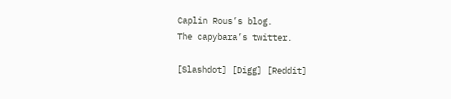Caplin Rous’s blog.
The capybara’s twitter.

[Slashdot] [Digg] [Reddit]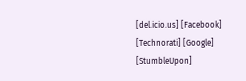[del.icio.us] [Facebook] [Technorati] [Google] [StumbleUpon]